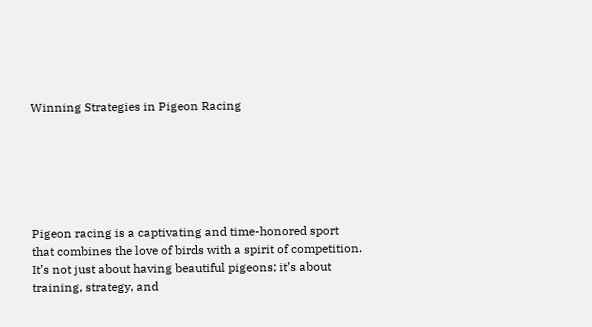Winning Strategies in Pigeon Racing






Pigeon racing is a captivating and time-honored sport that combines the love of birds with a spirit of competition. It’s not just about having beautiful pigeons; it’s about training, strategy, and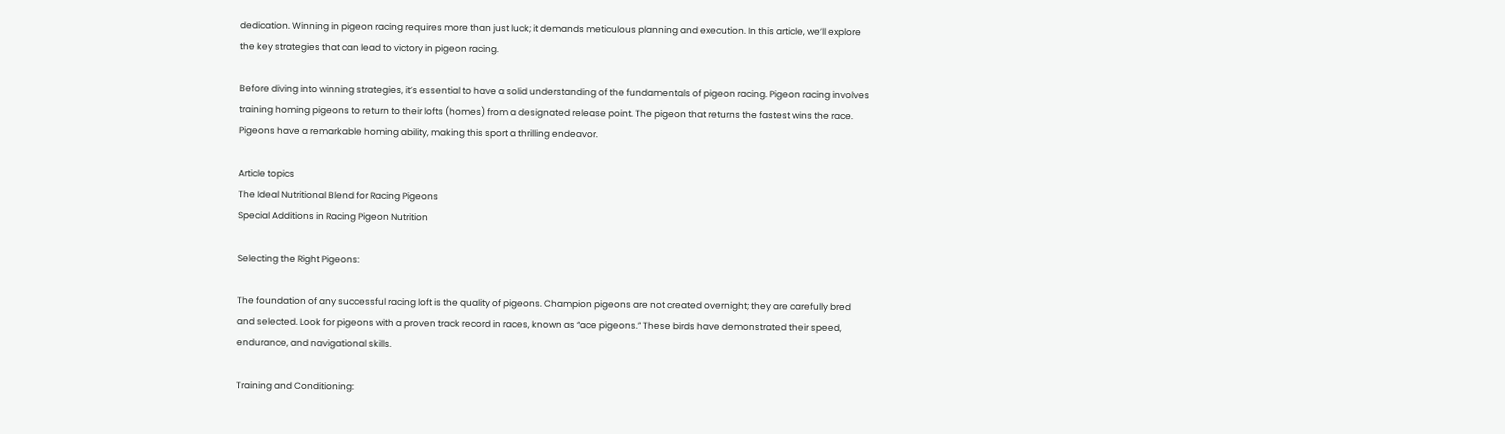dedication. Winning in pigeon racing requires more than just luck; it demands meticulous planning and execution. In this article, we’ll explore the key strategies that can lead to victory in pigeon racing.

Before diving into winning strategies, it’s essential to have a solid understanding of the fundamentals of pigeon racing. Pigeon racing involves training homing pigeons to return to their lofts (homes) from a designated release point. The pigeon that returns the fastest wins the race. Pigeons have a remarkable homing ability, making this sport a thrilling endeavor.

Article topics
The Ideal Nutritional Blend for Racing Pigeons
Special Additions in Racing Pigeon Nutrition

Selecting the Right Pigeons:

The foundation of any successful racing loft is the quality of pigeons. Champion pigeons are not created overnight; they are carefully bred and selected. Look for pigeons with a proven track record in races, known as “ace pigeons.” These birds have demonstrated their speed, endurance, and navigational skills.

Training and Conditioning: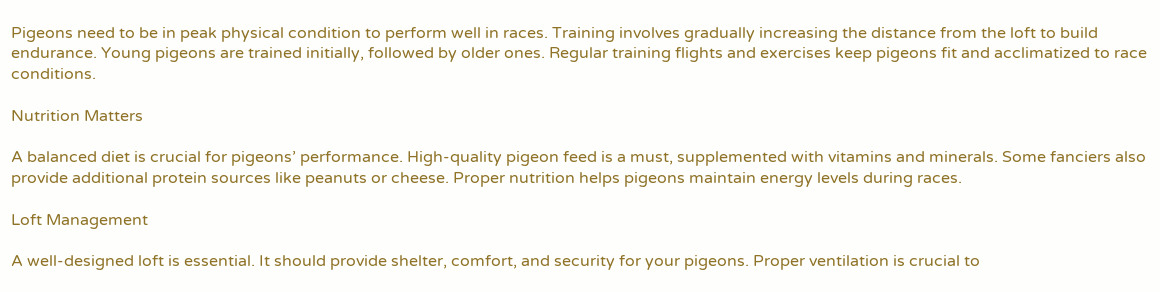Pigeons need to be in peak physical condition to perform well in races. Training involves gradually increasing the distance from the loft to build endurance. Young pigeons are trained initially, followed by older ones. Regular training flights and exercises keep pigeons fit and acclimatized to race conditions.

Nutrition Matters

A balanced diet is crucial for pigeons’ performance. High-quality pigeon feed is a must, supplemented with vitamins and minerals. Some fanciers also provide additional protein sources like peanuts or cheese. Proper nutrition helps pigeons maintain energy levels during races.

Loft Management

A well-designed loft is essential. It should provide shelter, comfort, and security for your pigeons. Proper ventilation is crucial to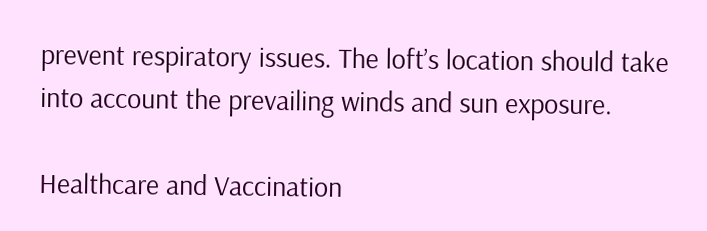prevent respiratory issues. The loft’s location should take into account the prevailing winds and sun exposure.

Healthcare and Vaccination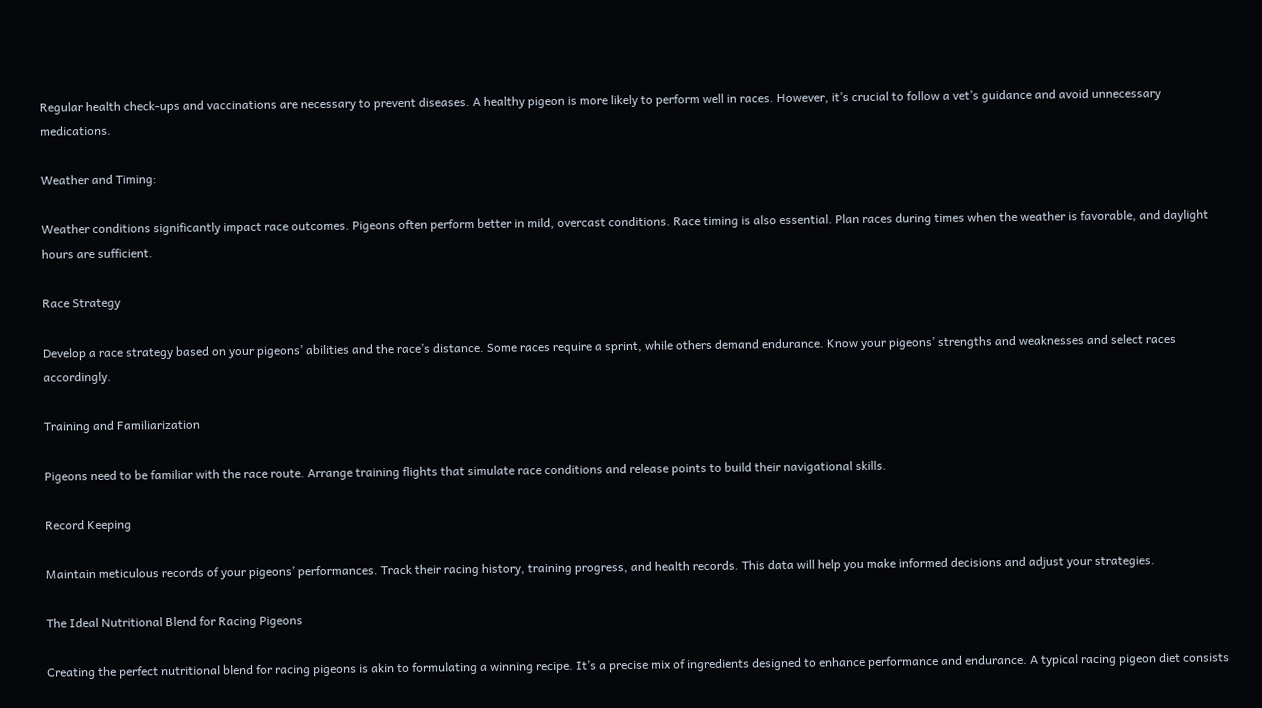Regular health check-ups and vaccinations are necessary to prevent diseases. A healthy pigeon is more likely to perform well in races. However, it’s crucial to follow a vet’s guidance and avoid unnecessary medications.

Weather and Timing:

Weather conditions significantly impact race outcomes. Pigeons often perform better in mild, overcast conditions. Race timing is also essential. Plan races during times when the weather is favorable, and daylight hours are sufficient.

Race Strategy

Develop a race strategy based on your pigeons’ abilities and the race’s distance. Some races require a sprint, while others demand endurance. Know your pigeons’ strengths and weaknesses and select races accordingly.

Training and Familiarization

Pigeons need to be familiar with the race route. Arrange training flights that simulate race conditions and release points to build their navigational skills.

Record Keeping

Maintain meticulous records of your pigeons’ performances. Track their racing history, training progress, and health records. This data will help you make informed decisions and adjust your strategies.

The Ideal Nutritional Blend for Racing Pigeons

Creating the perfect nutritional blend for racing pigeons is akin to formulating a winning recipe. It’s a precise mix of ingredients designed to enhance performance and endurance. A typical racing pigeon diet consists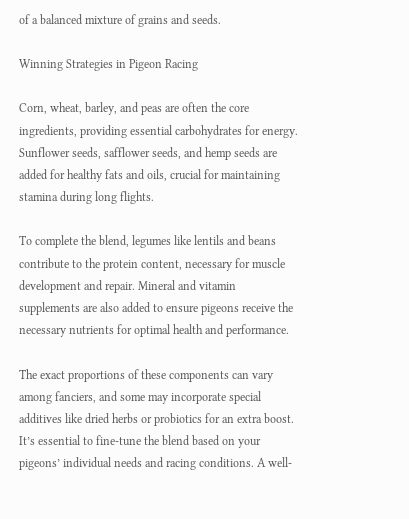of a balanced mixture of grains and seeds.

Winning Strategies in Pigeon Racing

Corn, wheat, barley, and peas are often the core ingredients, providing essential carbohydrates for energy. Sunflower seeds, safflower seeds, and hemp seeds are added for healthy fats and oils, crucial for maintaining stamina during long flights.

To complete the blend, legumes like lentils and beans contribute to the protein content, necessary for muscle development and repair. Mineral and vitamin supplements are also added to ensure pigeons receive the necessary nutrients for optimal health and performance.

The exact proportions of these components can vary among fanciers, and some may incorporate special additives like dried herbs or probiotics for an extra boost. It’s essential to fine-tune the blend based on your pigeons’ individual needs and racing conditions. A well-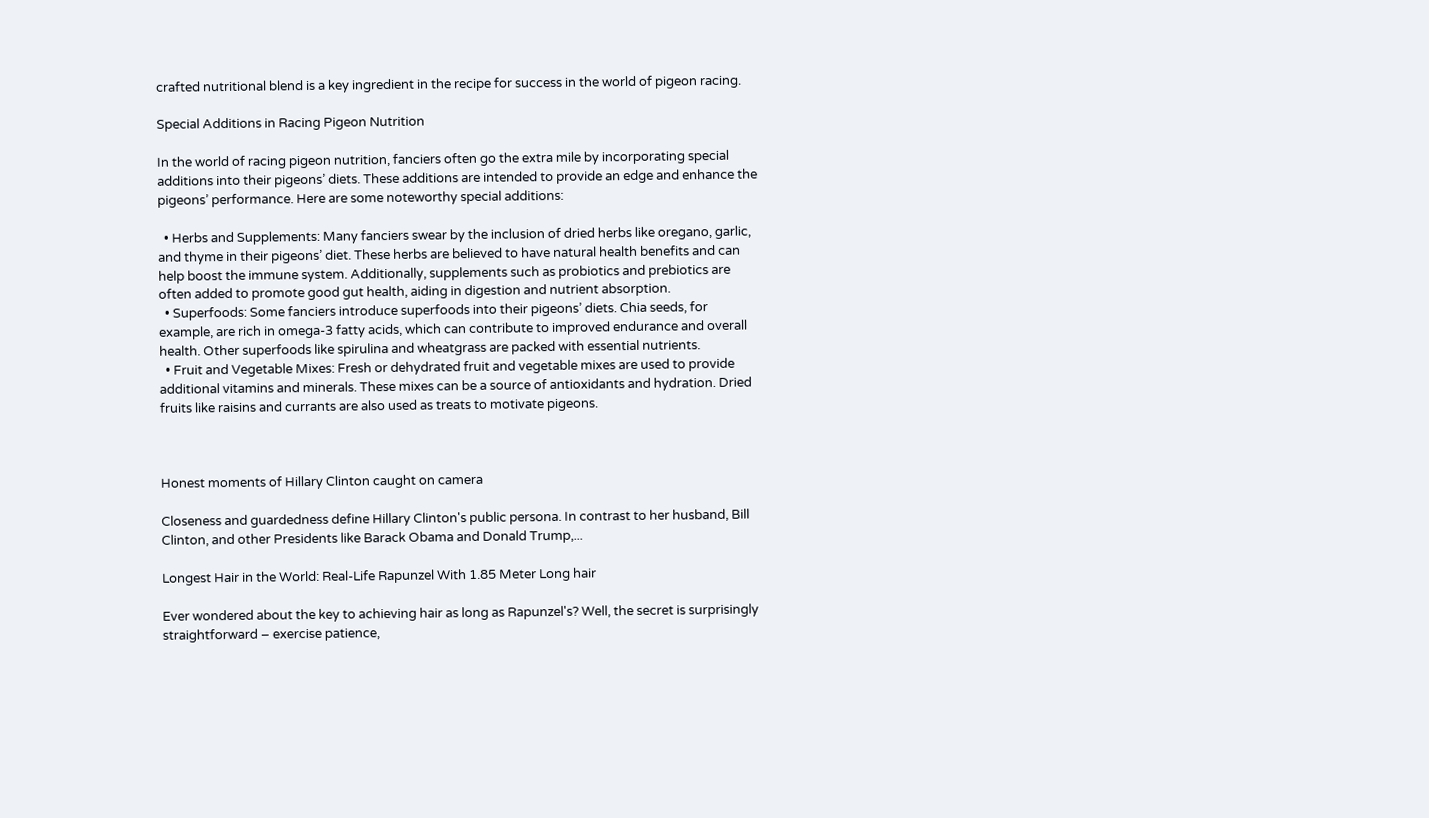crafted nutritional blend is a key ingredient in the recipe for success in the world of pigeon racing.

Special Additions in Racing Pigeon Nutrition

In the world of racing pigeon nutrition, fanciers often go the extra mile by incorporating special additions into their pigeons’ diets. These additions are intended to provide an edge and enhance the pigeons’ performance. Here are some noteworthy special additions:

  • Herbs and Supplements: Many fanciers swear by the inclusion of dried herbs like oregano, garlic, and thyme in their pigeons’ diet. These herbs are believed to have natural health benefits and can help boost the immune system. Additionally, supplements such as probiotics and prebiotics are often added to promote good gut health, aiding in digestion and nutrient absorption.
  • Superfoods: Some fanciers introduce superfoods into their pigeons’ diets. Chia seeds, for example, are rich in omega-3 fatty acids, which can contribute to improved endurance and overall health. Other superfoods like spirulina and wheatgrass are packed with essential nutrients.
  • Fruit and Vegetable Mixes: Fresh or dehydrated fruit and vegetable mixes are used to provide additional vitamins and minerals. These mixes can be a source of antioxidants and hydration. Dried fruits like raisins and currants are also used as treats to motivate pigeons.



Honest moments of Hillary Clinton caught on camera

Closeness and guardedness define Hillary Clinton's public persona. In contrast to her husband, Bill Clinton, and other Presidents like Barack Obama and Donald Trump,...

Longest Hair in the World: Real-Life Rapunzel With 1.85 Meter Long hair

Ever wondered about the key to achieving hair as long as Rapunzel's? Well, the secret is surprisingly straightforward – exercise patience,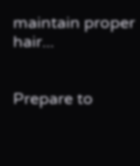maintain proper hair...


Prepare to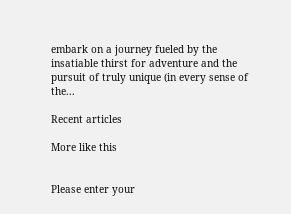embark on a journey fueled by the insatiable thirst for adventure and the pursuit of truly unique (in every sense of the...

Recent articles

More like this


Please enter your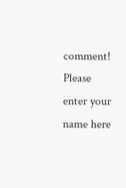comment!
Please enter your name here